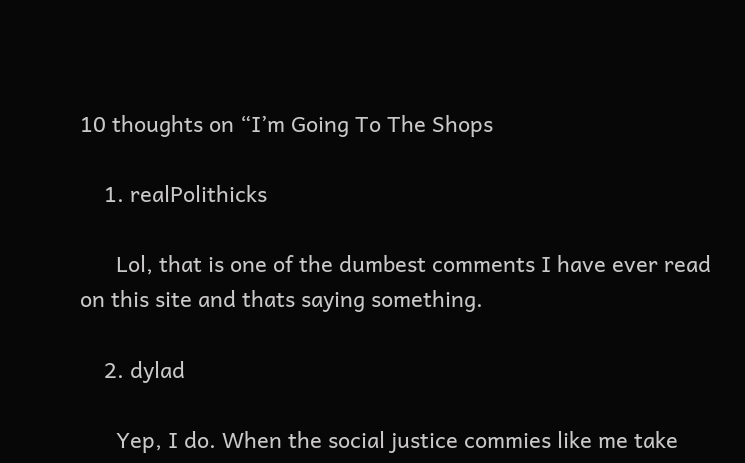10 thoughts on “I’m Going To The Shops

    1. realPolithicks

      Lol, that is one of the dumbest comments I have ever read on this site and thats saying something.

    2. dylad

      Yep, I do. When the social justice commies like me take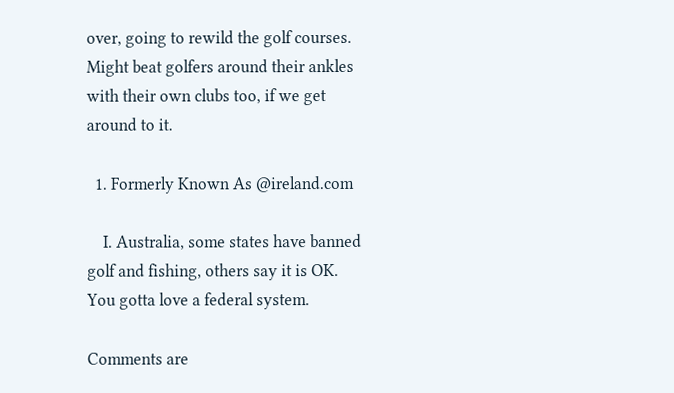over, going to rewild the golf courses. Might beat golfers around their ankles with their own clubs too, if we get around to it.

  1. Formerly Known As @ireland.com

    I. Australia, some states have banned golf and fishing, others say it is OK. You gotta love a federal system.

Comments are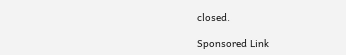closed.

Sponsored Link